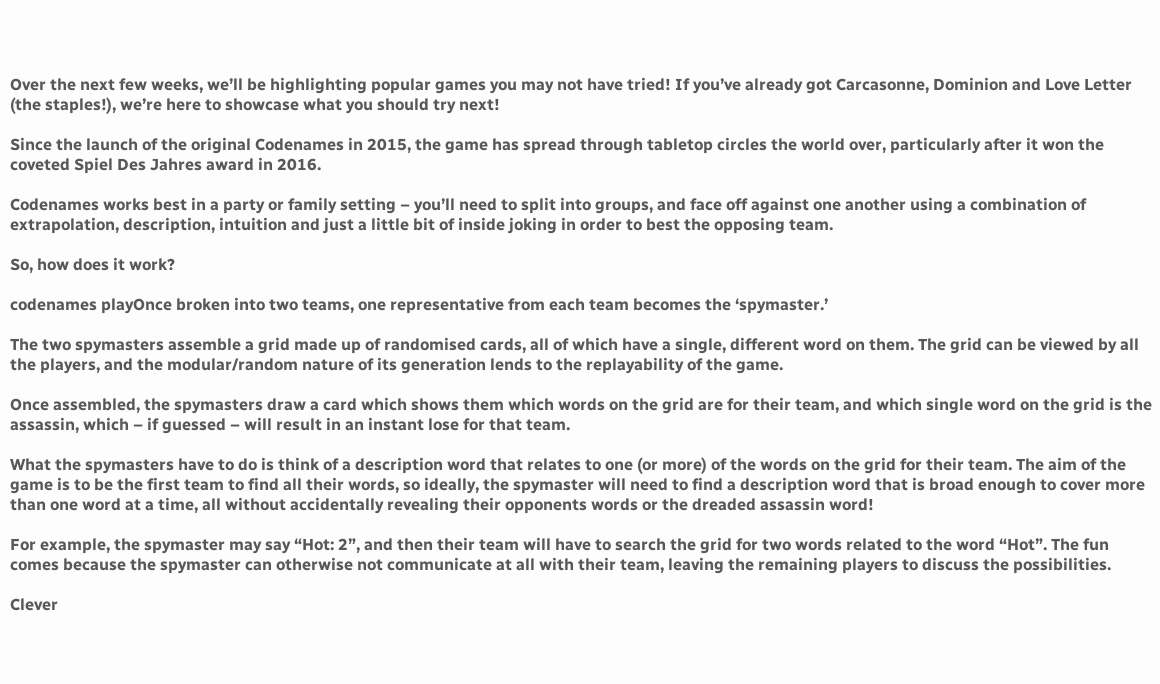Over the next few weeks, we’ll be highlighting popular games you may not have tried! If you’ve already got Carcasonne, Dominion and Love Letter (the staples!), we’re here to showcase what you should try next!

Since the launch of the original Codenames in 2015, the game has spread through tabletop circles the world over, particularly after it won the coveted Spiel Des Jahres award in 2016.

Codenames works best in a party or family setting – you’ll need to split into groups, and face off against one another using a combination of extrapolation, description, intuition and just a little bit of inside joking in order to best the opposing team.

So, how does it work?

codenames playOnce broken into two teams, one representative from each team becomes the ‘spymaster.’

The two spymasters assemble a grid made up of randomised cards, all of which have a single, different word on them. The grid can be viewed by all the players, and the modular/random nature of its generation lends to the replayability of the game.

Once assembled, the spymasters draw a card which shows them which words on the grid are for their team, and which single word on the grid is the assassin, which – if guessed – will result in an instant lose for that team.

What the spymasters have to do is think of a description word that relates to one (or more) of the words on the grid for their team. The aim of the game is to be the first team to find all their words, so ideally, the spymaster will need to find a description word that is broad enough to cover more than one word at a time, all without accidentally revealing their opponents words or the dreaded assassin word!

For example, the spymaster may say “Hot: 2”, and then their team will have to search the grid for two words related to the word “Hot”. The fun comes because the spymaster can otherwise not communicate at all with their team, leaving the remaining players to discuss the possibilities.

Clever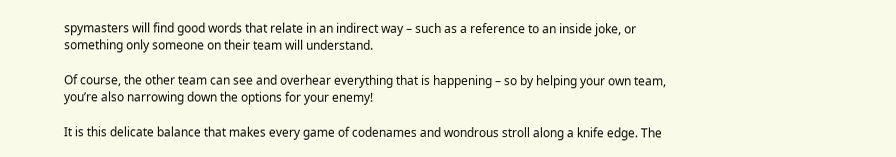spymasters will find good words that relate in an indirect way – such as a reference to an inside joke, or something only someone on their team will understand.

Of course, the other team can see and overhear everything that is happening – so by helping your own team, you’re also narrowing down the options for your enemy!

It is this delicate balance that makes every game of codenames and wondrous stroll along a knife edge. The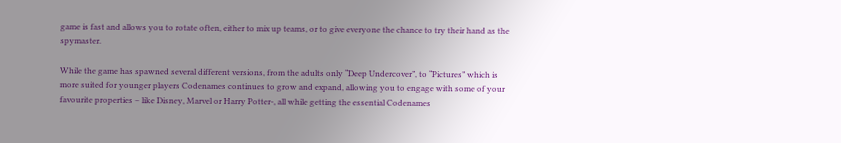game is fast and allows you to rotate often, either to mix up teams, or to give everyone the chance to try their hand as the spymaster.

While the game has spawned several different versions, from the adults only “Deep Undercover”, to “Pictures” which is more suited for younger players Codenames continues to grow and expand, allowing you to engage with some of your favourite properties – like Disney, Marvel or Harry Potter-, all while getting the essential Codenames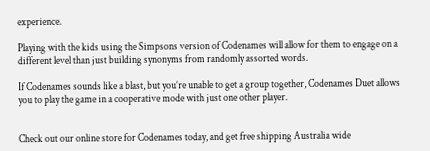experience.

Playing with the kids using the Simpsons version of Codenames will allow for them to engage on a different level than just building synonyms from randomly assorted words.

If Codenames sounds like a blast, but you’re unable to get a group together, Codenames Duet allows you to play the game in a cooperative mode with just one other player.


Check out our online store for Codenames today, and get free shipping Australia wide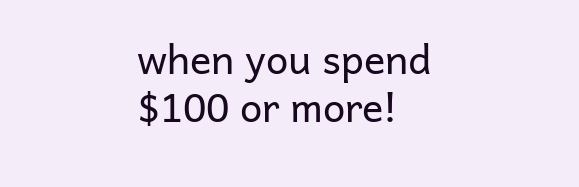when you spend $100 or more!